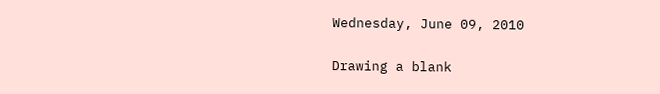Wednesday, June 09, 2010

Drawing a blank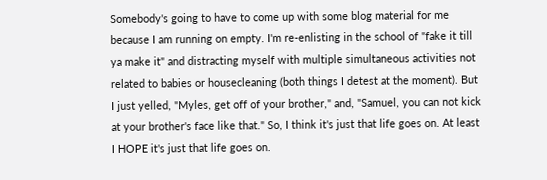Somebody's going to have to come up with some blog material for me because I am running on empty. I'm re-enlisting in the school of "fake it till ya make it" and distracting myself with multiple simultaneous activities not related to babies or housecleaning (both things I detest at the moment). But I just yelled, "Myles, get off of your brother," and, "Samuel, you can not kick at your brother's face like that." So, I think it's just that life goes on. At least I HOPE it's just that life goes on.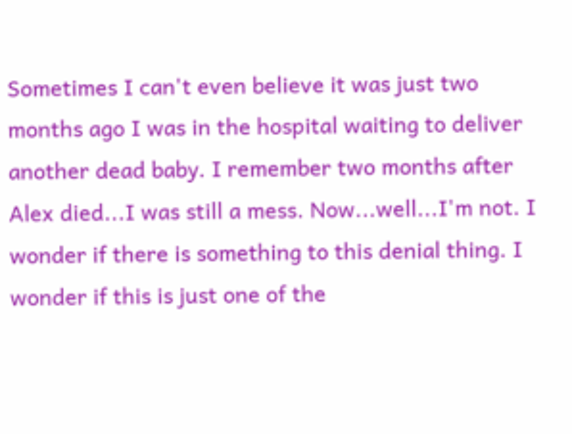Sometimes I can't even believe it was just two months ago I was in the hospital waiting to deliver another dead baby. I remember two months after Alex died...I was still a mess. Now...well...I'm not. I wonder if there is something to this denial thing. I wonder if this is just one of the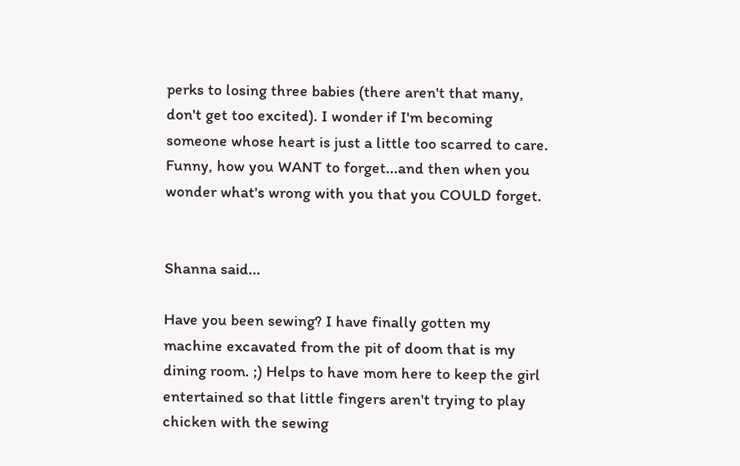perks to losing three babies (there aren't that many, don't get too excited). I wonder if I'm becoming someone whose heart is just a little too scarred to care. Funny, how you WANT to forget...and then when you wonder what's wrong with you that you COULD forget.


Shanna said...

Have you been sewing? I have finally gotten my machine excavated from the pit of doom that is my dining room. ;) Helps to have mom here to keep the girl entertained so that little fingers aren't trying to play chicken with the sewing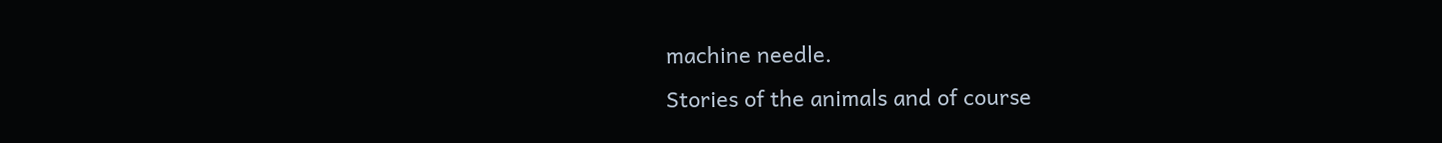machine needle.
Stories of the animals and of course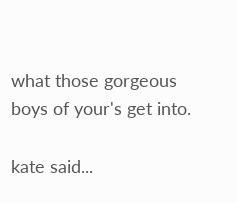what those gorgeous boys of your's get into.

kate said...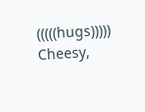(((((hugs))))) Cheesy,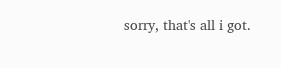sorry, that's all i got.